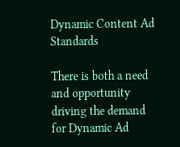Dynamic Content Ad Standards

There is both a need and opportunity driving the demand for Dynamic Ad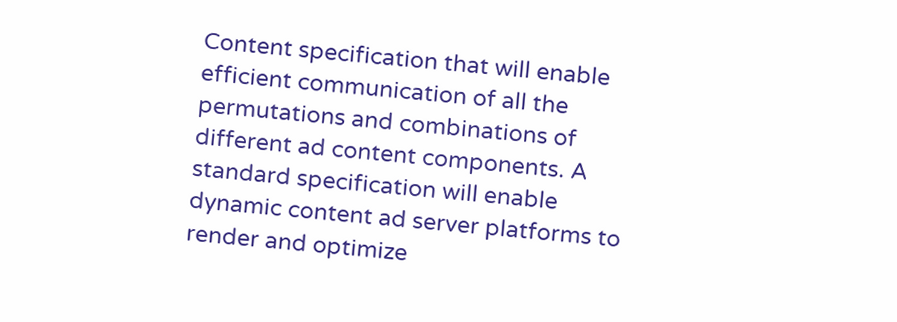Content specification that will enable efficient communication of all the permutations and combinations of different ad content components. A standard specification will enable dynamic content ad server platforms to render and optimize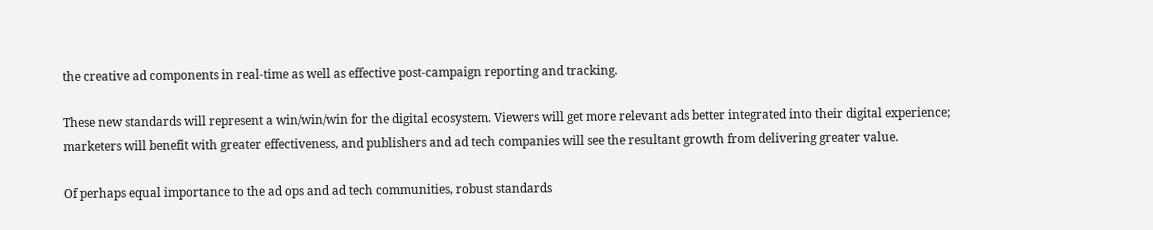the creative ad components in real-time as well as effective post-campaign reporting and tracking.

These new standards will represent a win/win/win for the digital ecosystem. Viewers will get more relevant ads better integrated into their digital experience; marketers will benefit with greater effectiveness, and publishers and ad tech companies will see the resultant growth from delivering greater value.

Of perhaps equal importance to the ad ops and ad tech communities, robust standards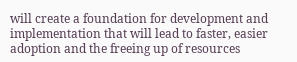will create a foundation for development and implementation that will lead to faster, easier adoption and the freeing up of resources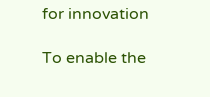for innovation

To enable the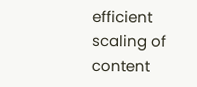efficient scaling of content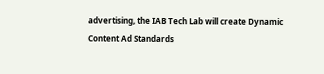advertising, the IAB Tech Lab will create Dynamic Content Ad Standards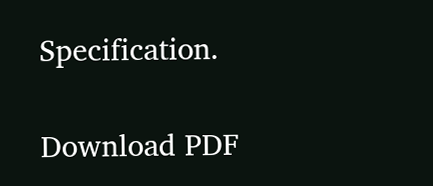Specification.

Download PDF